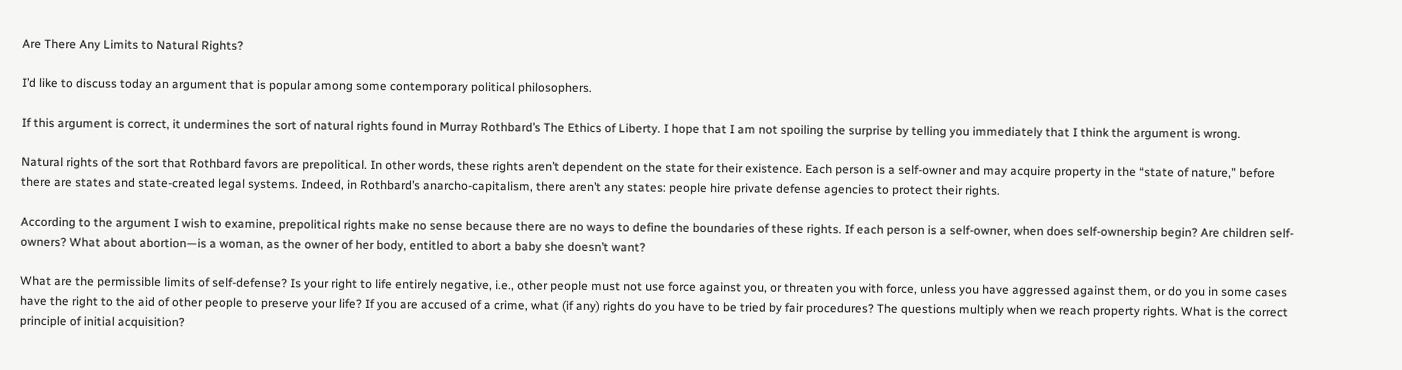Are There Any Limits to Natural Rights?

I’d like to discuss today an argument that is popular among some contemporary political philosophers.

If this argument is correct, it undermines the sort of natural rights found in Murray Rothbard’s The Ethics of Liberty. I hope that I am not spoiling the surprise by telling you immediately that I think the argument is wrong.

Natural rights of the sort that Rothbard favors are prepolitical. In other words, these rights aren’t dependent on the state for their existence. Each person is a self-owner and may acquire property in the “state of nature,” before there are states and state-created legal systems. Indeed, in Rothbard’s anarcho-capitalism, there aren’t any states: people hire private defense agencies to protect their rights.

According to the argument I wish to examine, prepolitical rights make no sense because there are no ways to define the boundaries of these rights. If each person is a self-owner, when does self-ownership begin? Are children self-owners? What about abortion—is a woman, as the owner of her body, entitled to abort a baby she doesn’t want?

What are the permissible limits of self-defense? Is your right to life entirely negative, i.e., other people must not use force against you, or threaten you with force, unless you have aggressed against them, or do you in some cases have the right to the aid of other people to preserve your life? If you are accused of a crime, what (if any) rights do you have to be tried by fair procedures? The questions multiply when we reach property rights. What is the correct principle of initial acquisition?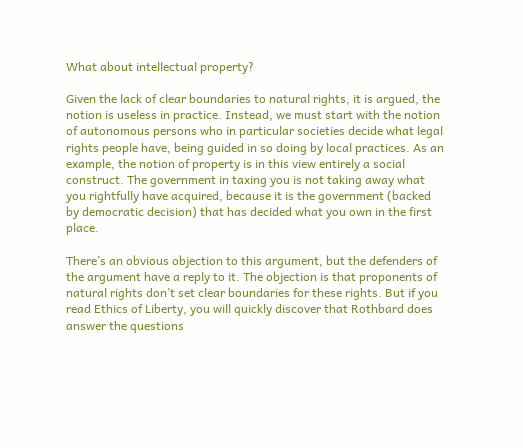What about intellectual property?

Given the lack of clear boundaries to natural rights, it is argued, the notion is useless in practice. Instead, we must start with the notion of autonomous persons who in particular societies decide what legal rights people have, being guided in so doing by local practices. As an example, the notion of property is in this view entirely a social construct. The government in taxing you is not taking away what you rightfully have acquired, because it is the government (backed by democratic decision) that has decided what you own in the first place.

There’s an obvious objection to this argument, but the defenders of the argument have a reply to it. The objection is that proponents of natural rights don’t set clear boundaries for these rights. But if you read Ethics of Liberty, you will quickly discover that Rothbard does answer the questions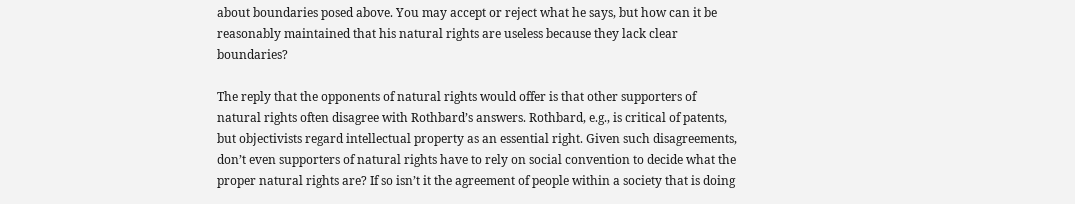about boundaries posed above. You may accept or reject what he says, but how can it be reasonably maintained that his natural rights are useless because they lack clear boundaries?

The reply that the opponents of natural rights would offer is that other supporters of natural rights often disagree with Rothbard’s answers. Rothbard, e.g., is critical of patents, but objectivists regard intellectual property as an essential right. Given such disagreements, don’t even supporters of natural rights have to rely on social convention to decide what the proper natural rights are? If so isn’t it the agreement of people within a society that is doing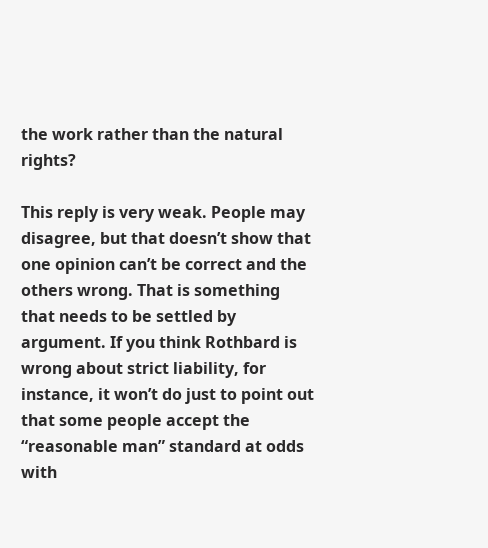the work rather than the natural rights?

This reply is very weak. People may disagree, but that doesn’t show that one opinion can’t be correct and the others wrong. That is something that needs to be settled by argument. If you think Rothbard is wrong about strict liability, for instance, it won’t do just to point out that some people accept the “reasonable man” standard at odds with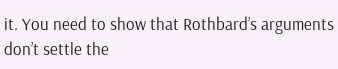it. You need to show that Rothbard’s arguments don’t settle the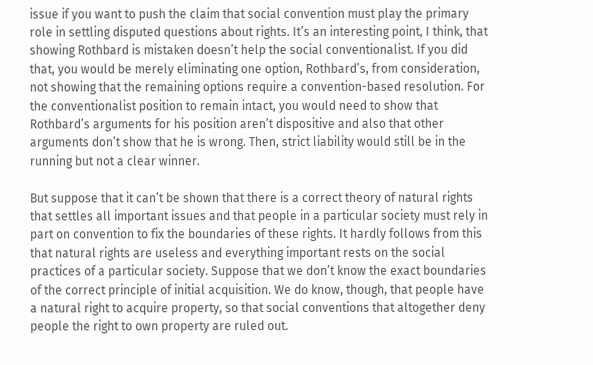issue if you want to push the claim that social convention must play the primary role in settling disputed questions about rights. It’s an interesting point, I think, that showing Rothbard is mistaken doesn’t help the social conventionalist. If you did that, you would be merely eliminating one option, Rothbard’s, from consideration, not showing that the remaining options require a convention-based resolution. For the conventionalist position to remain intact, you would need to show that Rothbard’s arguments for his position aren’t dispositive and also that other arguments don’t show that he is wrong. Then, strict liability would still be in the running but not a clear winner.

But suppose that it can’t be shown that there is a correct theory of natural rights that settles all important issues and that people in a particular society must rely in part on convention to fix the boundaries of these rights. It hardly follows from this that natural rights are useless and everything important rests on the social practices of a particular society. Suppose that we don’t know the exact boundaries of the correct principle of initial acquisition. We do know, though, that people have a natural right to acquire property, so that social conventions that altogether deny people the right to own property are ruled out.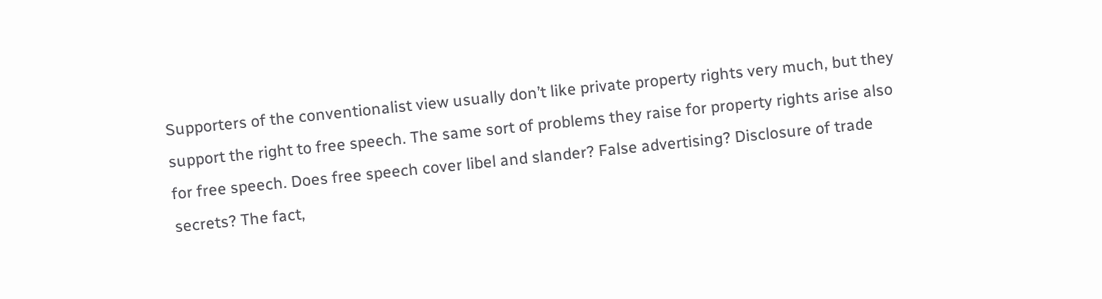Supporters of the conventionalist view usually don’t like private property rights very much, but they support the right to free speech. The same sort of problems they raise for property rights arise also for free speech. Does free speech cover libel and slander? False advertising? Disclosure of trade secrets? The fact,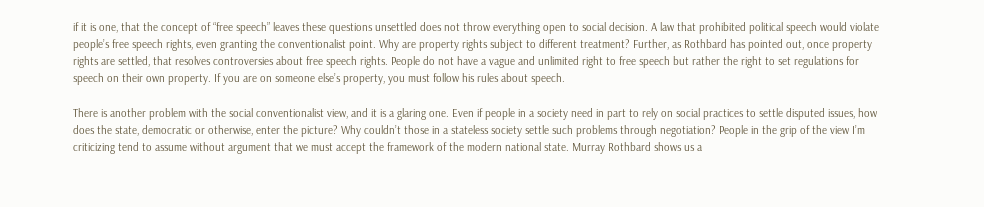if it is one, that the concept of “free speech” leaves these questions unsettled does not throw everything open to social decision. A law that prohibited political speech would violate people’s free speech rights, even granting the conventionalist point. Why are property rights subject to different treatment? Further, as Rothbard has pointed out, once property rights are settled, that resolves controversies about free speech rights. People do not have a vague and unlimited right to free speech but rather the right to set regulations for speech on their own property. If you are on someone else’s property, you must follow his rules about speech.

There is another problem with the social conventionalist view, and it is a glaring one. Even if people in a society need in part to rely on social practices to settle disputed issues, how does the state, democratic or otherwise, enter the picture? Why couldn’t those in a stateless society settle such problems through negotiation? People in the grip of the view I’m criticizing tend to assume without argument that we must accept the framework of the modern national state. Murray Rothbard shows us a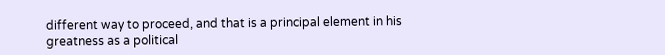different way to proceed, and that is a principal element in his greatness as a political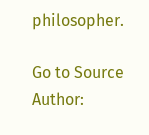philosopher.

Go to Source
Author: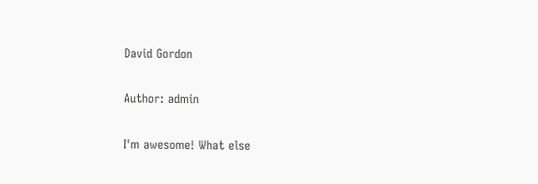David Gordon

Author: admin

I'm awesome! What else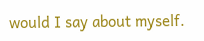would I say about myself.